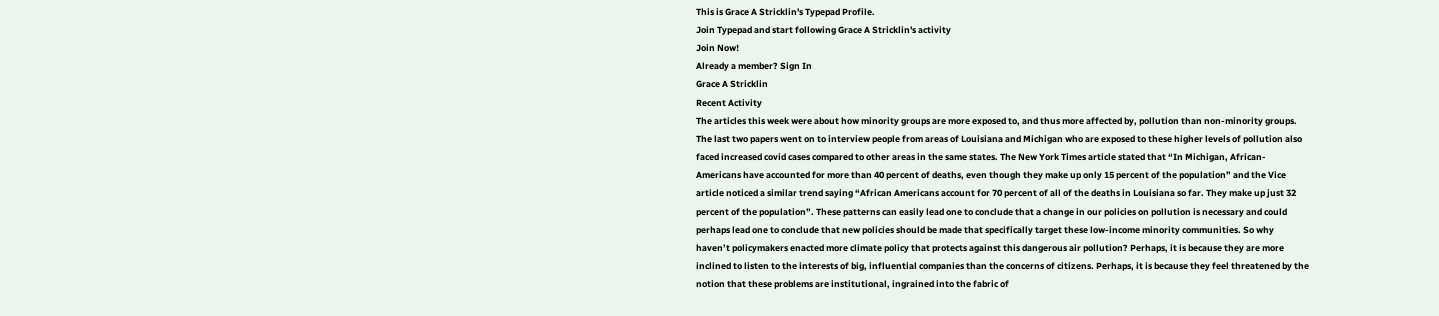This is Grace A Stricklin's Typepad Profile.
Join Typepad and start following Grace A Stricklin's activity
Join Now!
Already a member? Sign In
Grace A Stricklin
Recent Activity
The articles this week were about how minority groups are more exposed to, and thus more affected by, pollution than non-minority groups. The last two papers went on to interview people from areas of Louisiana and Michigan who are exposed to these higher levels of pollution also faced increased covid cases compared to other areas in the same states. The New York Times article stated that “In Michigan, African-Americans have accounted for more than 40 percent of deaths, even though they make up only 15 percent of the population” and the Vice article noticed a similar trend saying “African Americans account for 70 percent of all of the deaths in Louisiana so far. They make up just 32 percent of the population”. These patterns can easily lead one to conclude that a change in our policies on pollution is necessary and could perhaps lead one to conclude that new policies should be made that specifically target these low-income minority communities. So why haven’t policymakers enacted more climate policy that protects against this dangerous air pollution? Perhaps, it is because they are more inclined to listen to the interests of big, influential companies than the concerns of citizens. Perhaps, it is because they feel threatened by the notion that these problems are institutional, ingrained into the fabric of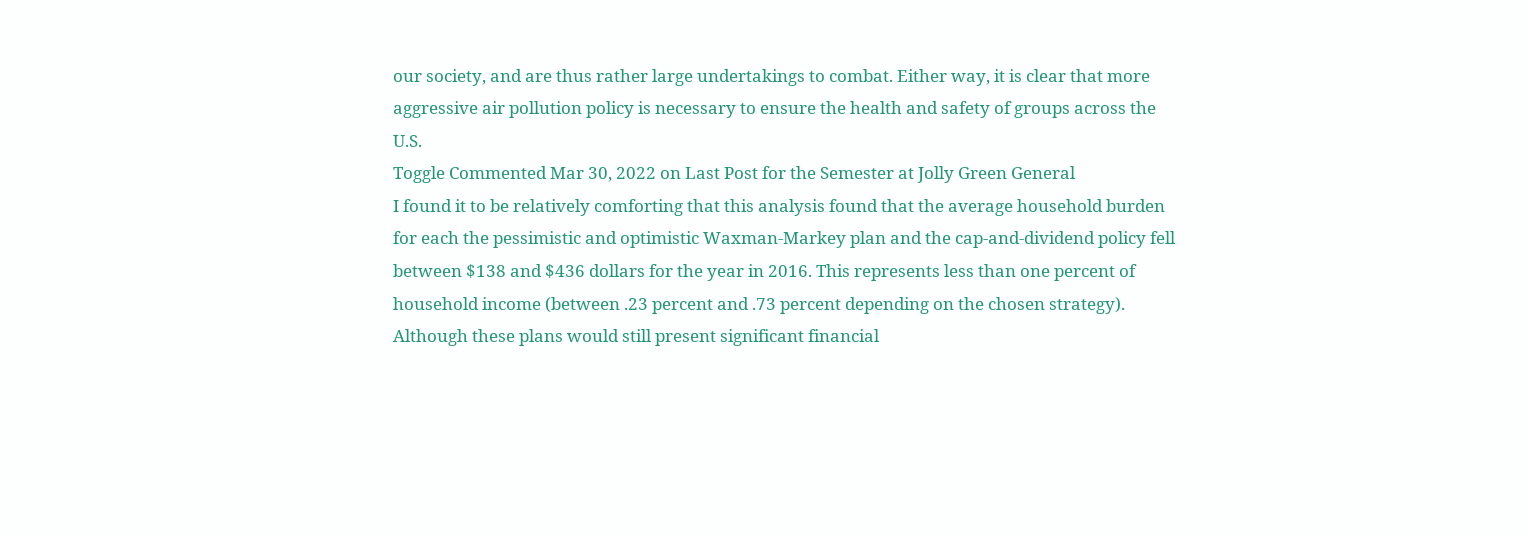our society, and are thus rather large undertakings to combat. Either way, it is clear that more aggressive air pollution policy is necessary to ensure the health and safety of groups across the U.S.
Toggle Commented Mar 30, 2022 on Last Post for the Semester at Jolly Green General
I found it to be relatively comforting that this analysis found that the average household burden for each the pessimistic and optimistic Waxman-Markey plan and the cap-and-dividend policy fell between $138 and $436 dollars for the year in 2016. This represents less than one percent of household income (between .23 percent and .73 percent depending on the chosen strategy). Although these plans would still present significant financial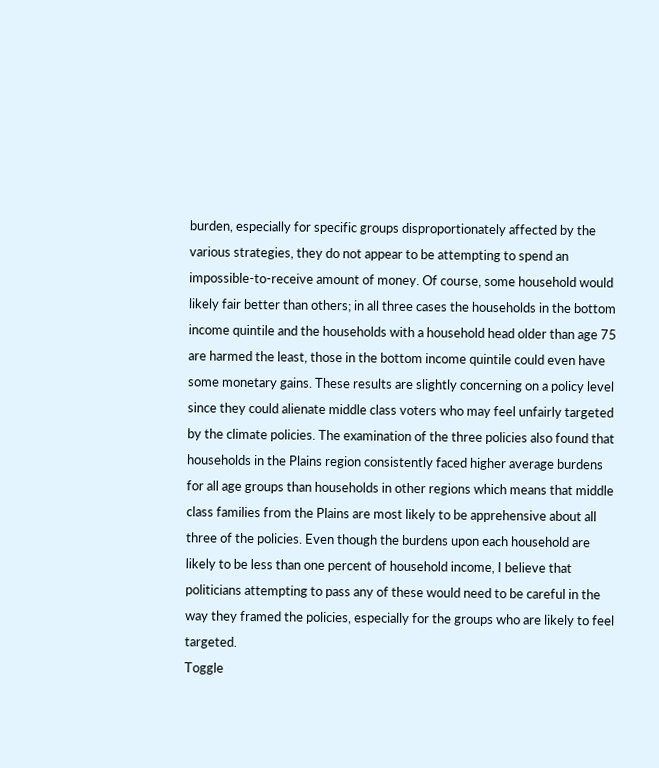burden, especially for specific groups disproportionately affected by the various strategies, they do not appear to be attempting to spend an impossible-to-receive amount of money. Of course, some household would likely fair better than others; in all three cases the households in the bottom income quintile and the households with a household head older than age 75 are harmed the least, those in the bottom income quintile could even have some monetary gains. These results are slightly concerning on a policy level since they could alienate middle class voters who may feel unfairly targeted by the climate policies. The examination of the three policies also found that households in the Plains region consistently faced higher average burdens for all age groups than households in other regions which means that middle class families from the Plains are most likely to be apprehensive about all three of the policies. Even though the burdens upon each household are likely to be less than one percent of household income, I believe that politicians attempting to pass any of these would need to be careful in the way they framed the policies, especially for the groups who are likely to feel targeted.
Toggle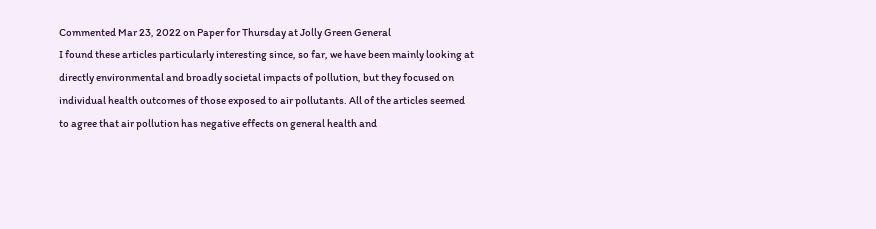Commented Mar 23, 2022 on Paper for Thursday at Jolly Green General
I found these articles particularly interesting since, so far, we have been mainly looking at directly environmental and broadly societal impacts of pollution, but they focused on individual health outcomes of those exposed to air pollutants. All of the articles seemed to agree that air pollution has negative effects on general health and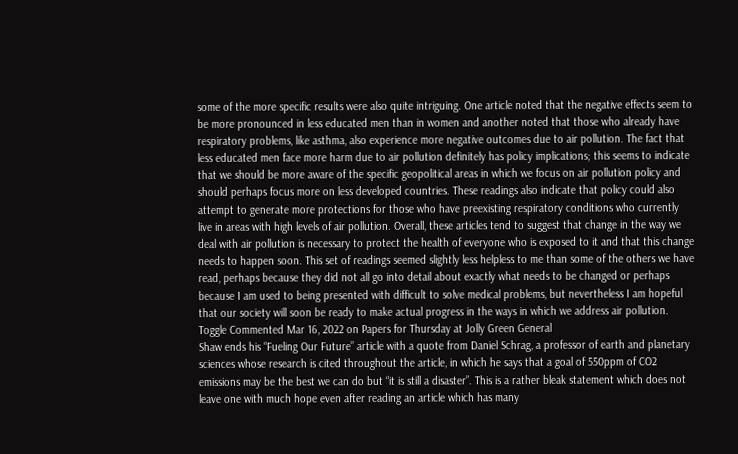some of the more specific results were also quite intriguing. One article noted that the negative effects seem to be more pronounced in less educated men than in women and another noted that those who already have respiratory problems, like asthma, also experience more negative outcomes due to air pollution. The fact that less educated men face more harm due to air pollution definitely has policy implications; this seems to indicate that we should be more aware of the specific geopolitical areas in which we focus on air pollution policy and should perhaps focus more on less developed countries. These readings also indicate that policy could also attempt to generate more protections for those who have preexisting respiratory conditions who currently live in areas with high levels of air pollution. Overall, these articles tend to suggest that change in the way we deal with air pollution is necessary to protect the health of everyone who is exposed to it and that this change needs to happen soon. This set of readings seemed slightly less helpless to me than some of the others we have read, perhaps because they did not all go into detail about exactly what needs to be changed or perhaps because I am used to being presented with difficult to solve medical problems, but nevertheless I am hopeful that our society will soon be ready to make actual progress in the ways in which we address air pollution.
Toggle Commented Mar 16, 2022 on Papers for Thursday at Jolly Green General
Shaw ends his “Fueling Our Future” article with a quote from Daniel Schrag, a professor of earth and planetary sciences whose research is cited throughout the article, in which he says that a goal of 550ppm of CO2 emissions may be the best we can do but “it is still a disaster”. This is a rather bleak statement which does not leave one with much hope even after reading an article which has many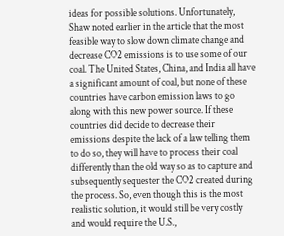ideas for possible solutions. Unfortunately, Shaw noted earlier in the article that the most feasible way to slow down climate change and decrease CO2 emissions is to use some of our coal. The United States, China, and India all have a significant amount of coal, but none of these countries have carbon emission laws to go along with this new power source. If these countries did decide to decrease their emissions despite the lack of a law telling them to do so, they will have to process their coal differently than the old way so as to capture and subsequently sequester the CO2 created during the process. So, even though this is the most realistic solution, it would still be very costly and would require the U.S.,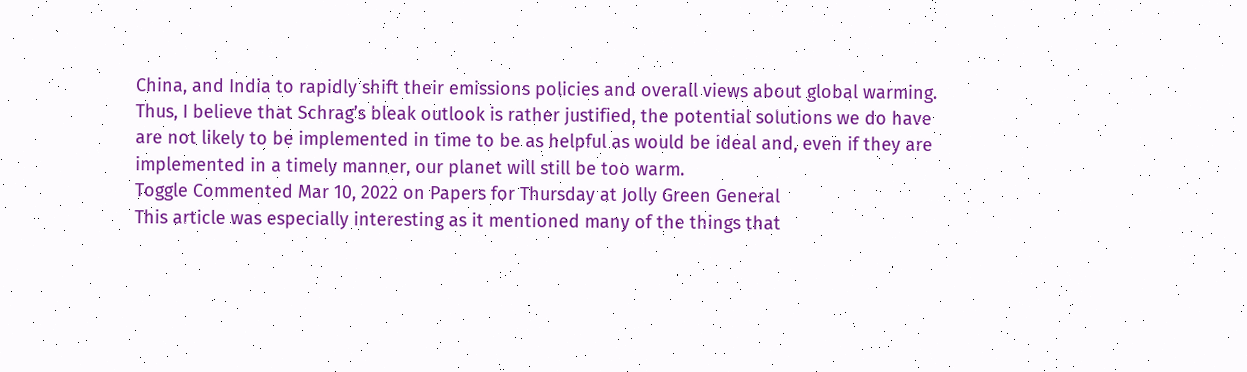China, and India to rapidly shift their emissions policies and overall views about global warming. Thus, I believe that Schrag’s bleak outlook is rather justified, the potential solutions we do have are not likely to be implemented in time to be as helpful as would be ideal and, even if they are implemented in a timely manner, our planet will still be too warm.
Toggle Commented Mar 10, 2022 on Papers for Thursday at Jolly Green General
This article was especially interesting as it mentioned many of the things that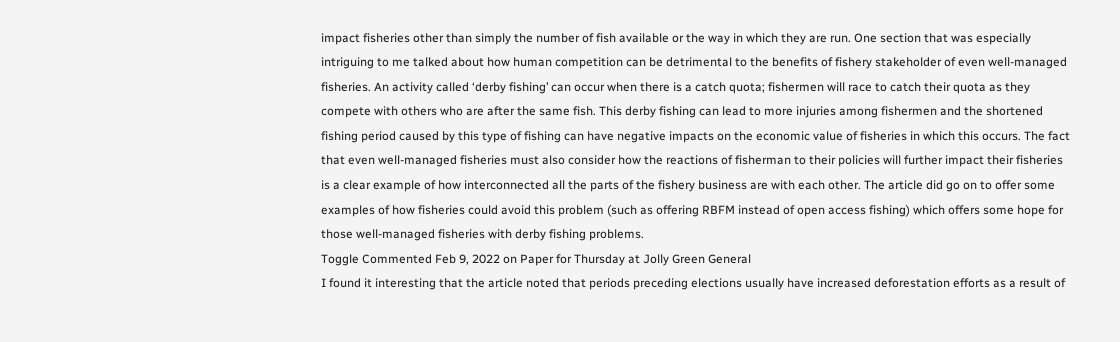impact fisheries other than simply the number of fish available or the way in which they are run. One section that was especially intriguing to me talked about how human competition can be detrimental to the benefits of fishery stakeholder of even well-managed fisheries. An activity called ‘derby fishing’ can occur when there is a catch quota; fishermen will race to catch their quota as they compete with others who are after the same fish. This derby fishing can lead to more injuries among fishermen and the shortened fishing period caused by this type of fishing can have negative impacts on the economic value of fisheries in which this occurs. The fact that even well-managed fisheries must also consider how the reactions of fisherman to their policies will further impact their fisheries is a clear example of how interconnected all the parts of the fishery business are with each other. The article did go on to offer some examples of how fisheries could avoid this problem (such as offering RBFM instead of open access fishing) which offers some hope for those well-managed fisheries with derby fishing problems.
Toggle Commented Feb 9, 2022 on Paper for Thursday at Jolly Green General
I found it interesting that the article noted that periods preceding elections usually have increased deforestation efforts as a result of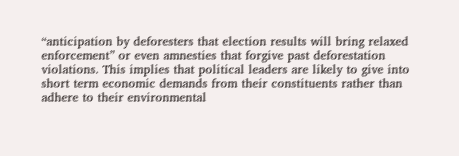“anticipation by deforesters that election results will bring relaxed enforcement” or even amnesties that forgive past deforestation violations. This implies that political leaders are likely to give into short term economic demands from their constituents rather than adhere to their environmental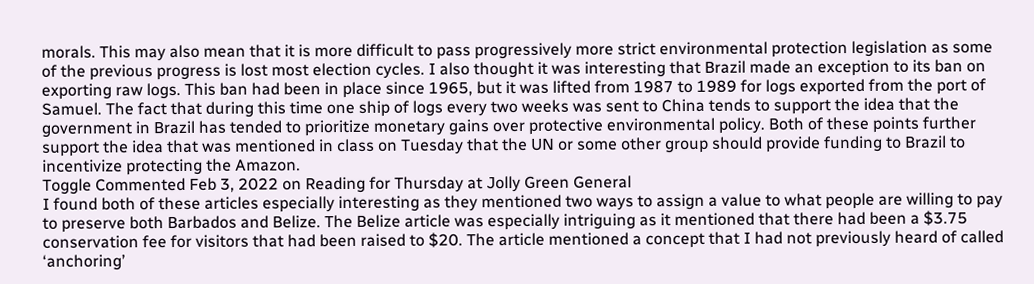morals. This may also mean that it is more difficult to pass progressively more strict environmental protection legislation as some of the previous progress is lost most election cycles. I also thought it was interesting that Brazil made an exception to its ban on exporting raw logs. This ban had been in place since 1965, but it was lifted from 1987 to 1989 for logs exported from the port of Samuel. The fact that during this time one ship of logs every two weeks was sent to China tends to support the idea that the government in Brazil has tended to prioritize monetary gains over protective environmental policy. Both of these points further support the idea that was mentioned in class on Tuesday that the UN or some other group should provide funding to Brazil to incentivize protecting the Amazon.
Toggle Commented Feb 3, 2022 on Reading for Thursday at Jolly Green General
I found both of these articles especially interesting as they mentioned two ways to assign a value to what people are willing to pay to preserve both Barbados and Belize. The Belize article was especially intriguing as it mentioned that there had been a $3.75 conservation fee for visitors that had been raised to $20. The article mentioned a concept that I had not previously heard of called ‘anchoring’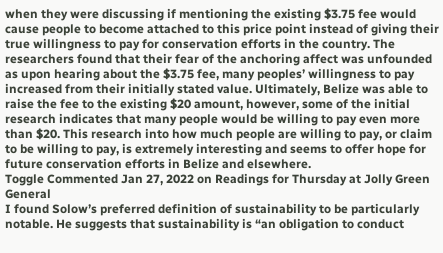when they were discussing if mentioning the existing $3.75 fee would cause people to become attached to this price point instead of giving their true willingness to pay for conservation efforts in the country. The researchers found that their fear of the anchoring affect was unfounded as upon hearing about the $3.75 fee, many peoples’ willingness to pay increased from their initially stated value. Ultimately, Belize was able to raise the fee to the existing $20 amount, however, some of the initial research indicates that many people would be willing to pay even more than $20. This research into how much people are willing to pay, or claim to be willing to pay, is extremely interesting and seems to offer hope for future conservation efforts in Belize and elsewhere.
Toggle Commented Jan 27, 2022 on Readings for Thursday at Jolly Green General
I found Solow’s preferred definition of sustainability to be particularly notable. He suggests that sustainability is “an obligation to conduct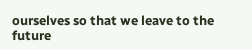ourselves so that we leave to the future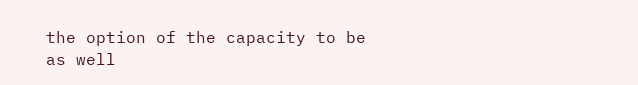the option of the capacity to be as well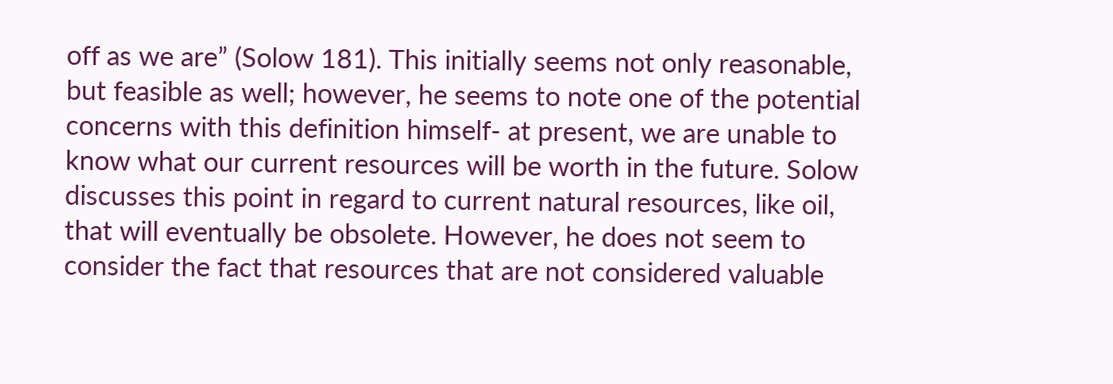off as we are” (Solow 181). This initially seems not only reasonable, but feasible as well; however, he seems to note one of the potential concerns with this definition himself- at present, we are unable to know what our current resources will be worth in the future. Solow discusses this point in regard to current natural resources, like oil, that will eventually be obsolete. However, he does not seem to consider the fact that resources that are not considered valuable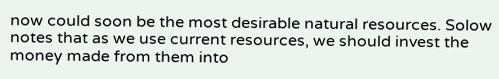now could soon be the most desirable natural resources. Solow notes that as we use current resources, we should invest the money made from them into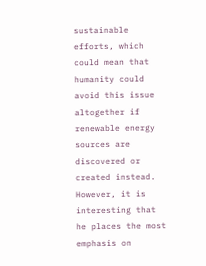sustainable efforts, which could mean that humanity could avoid this issue altogether if renewable energy sources are discovered or created instead. However, it is interesting that he places the most emphasis on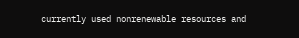currently used nonrenewable resources and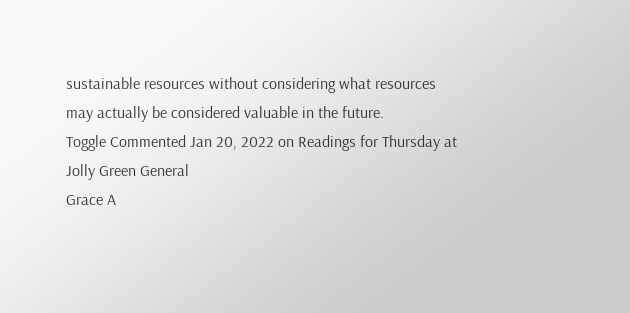sustainable resources without considering what resources may actually be considered valuable in the future.
Toggle Commented Jan 20, 2022 on Readings for Thursday at Jolly Green General
Grace A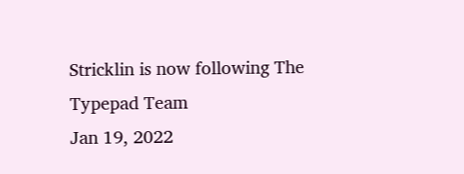Stricklin is now following The Typepad Team
Jan 19, 2022